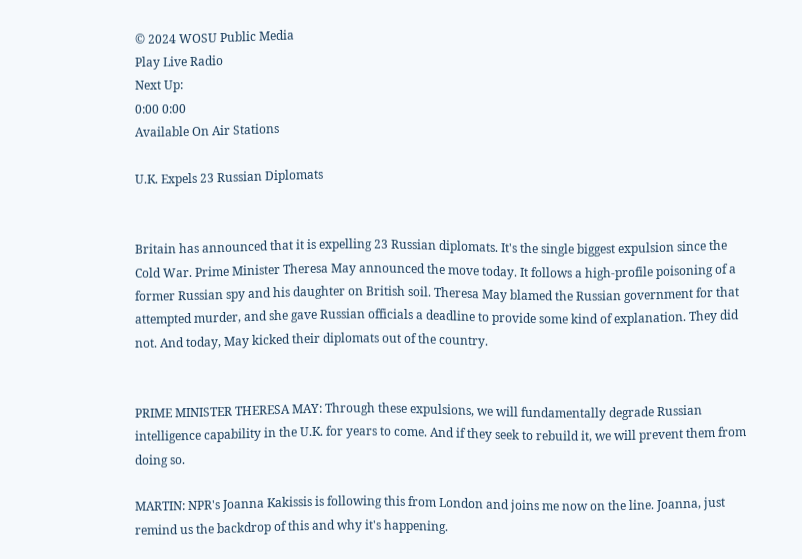© 2024 WOSU Public Media
Play Live Radio
Next Up:
0:00 0:00
Available On Air Stations

U.K. Expels 23 Russian Diplomats


Britain has announced that it is expelling 23 Russian diplomats. It's the single biggest expulsion since the Cold War. Prime Minister Theresa May announced the move today. It follows a high-profile poisoning of a former Russian spy and his daughter on British soil. Theresa May blamed the Russian government for that attempted murder, and she gave Russian officials a deadline to provide some kind of explanation. They did not. And today, May kicked their diplomats out of the country.


PRIME MINISTER THERESA MAY: Through these expulsions, we will fundamentally degrade Russian intelligence capability in the U.K. for years to come. And if they seek to rebuild it, we will prevent them from doing so.

MARTIN: NPR's Joanna Kakissis is following this from London and joins me now on the line. Joanna, just remind us the backdrop of this and why it's happening.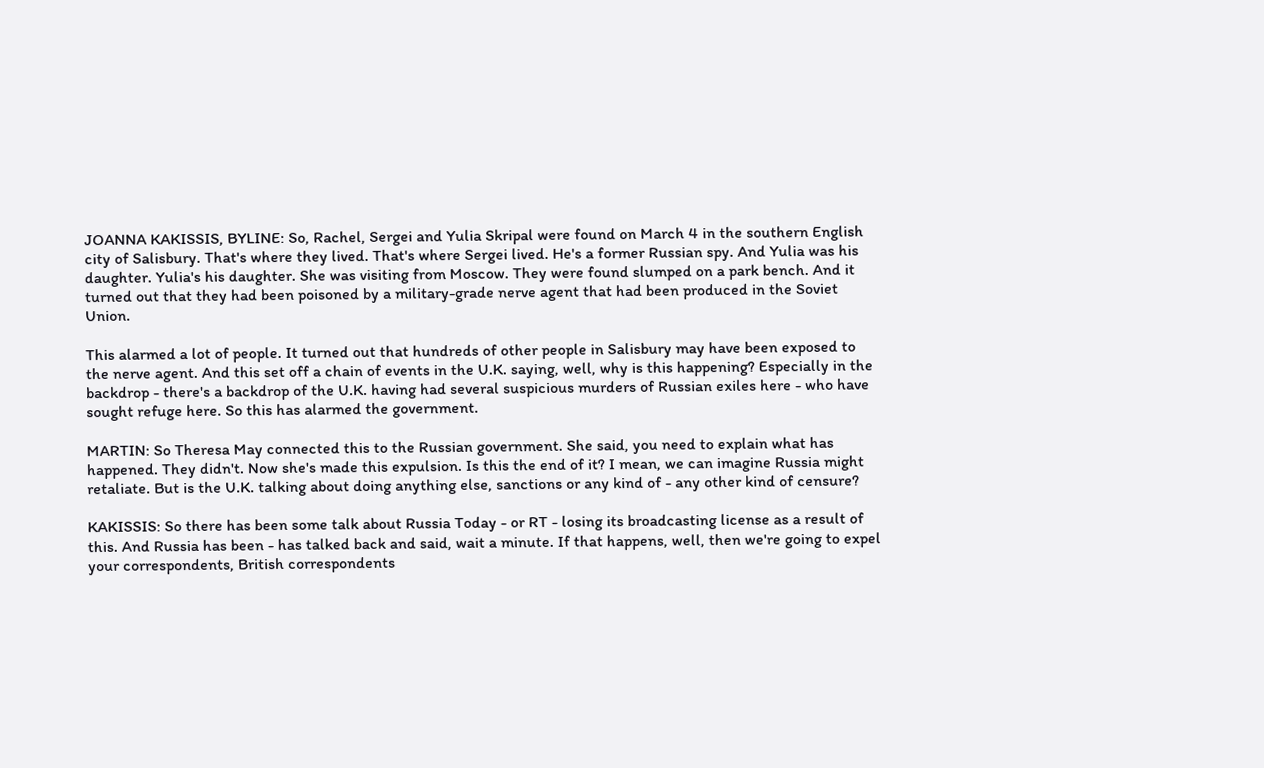JOANNA KAKISSIS, BYLINE: So, Rachel, Sergei and Yulia Skripal were found on March 4 in the southern English city of Salisbury. That's where they lived. That's where Sergei lived. He's a former Russian spy. And Yulia was his daughter. Yulia's his daughter. She was visiting from Moscow. They were found slumped on a park bench. And it turned out that they had been poisoned by a military-grade nerve agent that had been produced in the Soviet Union.

This alarmed a lot of people. It turned out that hundreds of other people in Salisbury may have been exposed to the nerve agent. And this set off a chain of events in the U.K. saying, well, why is this happening? Especially in the backdrop - there's a backdrop of the U.K. having had several suspicious murders of Russian exiles here - who have sought refuge here. So this has alarmed the government.

MARTIN: So Theresa May connected this to the Russian government. She said, you need to explain what has happened. They didn't. Now she's made this expulsion. Is this the end of it? I mean, we can imagine Russia might retaliate. But is the U.K. talking about doing anything else, sanctions or any kind of - any other kind of censure?

KAKISSIS: So there has been some talk about Russia Today - or RT - losing its broadcasting license as a result of this. And Russia has been - has talked back and said, wait a minute. If that happens, well, then we're going to expel your correspondents, British correspondents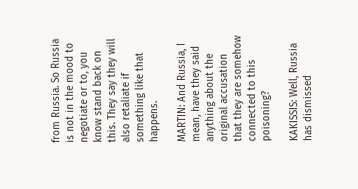from Russia. So Russia is not in the mood to negotiate or to, you know stand back on this. They say they will also retaliate if something like that happens.

MARTIN: And Russia, I mean, have they said anything about the original accusation that they are somehow connected to this poisoning?

KAKISSIS: Well, Russia has dismissed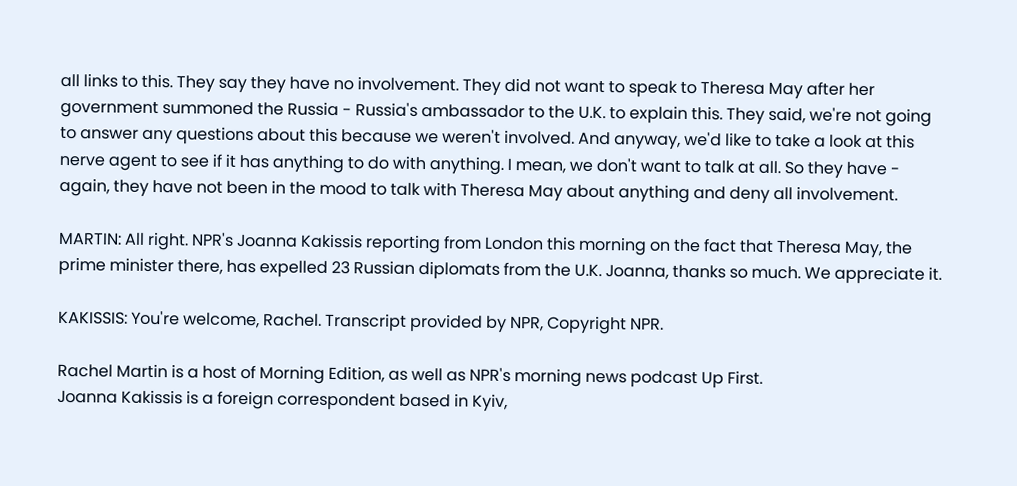all links to this. They say they have no involvement. They did not want to speak to Theresa May after her government summoned the Russia - Russia's ambassador to the U.K. to explain this. They said, we're not going to answer any questions about this because we weren't involved. And anyway, we'd like to take a look at this nerve agent to see if it has anything to do with anything. I mean, we don't want to talk at all. So they have - again, they have not been in the mood to talk with Theresa May about anything and deny all involvement.

MARTIN: All right. NPR's Joanna Kakissis reporting from London this morning on the fact that Theresa May, the prime minister there, has expelled 23 Russian diplomats from the U.K. Joanna, thanks so much. We appreciate it.

KAKISSIS: You're welcome, Rachel. Transcript provided by NPR, Copyright NPR.

Rachel Martin is a host of Morning Edition, as well as NPR's morning news podcast Up First.
Joanna Kakissis is a foreign correspondent based in Kyiv,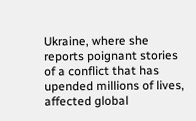Ukraine, where she reports poignant stories of a conflict that has upended millions of lives, affected global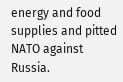energy and food supplies and pitted NATO against Russia.